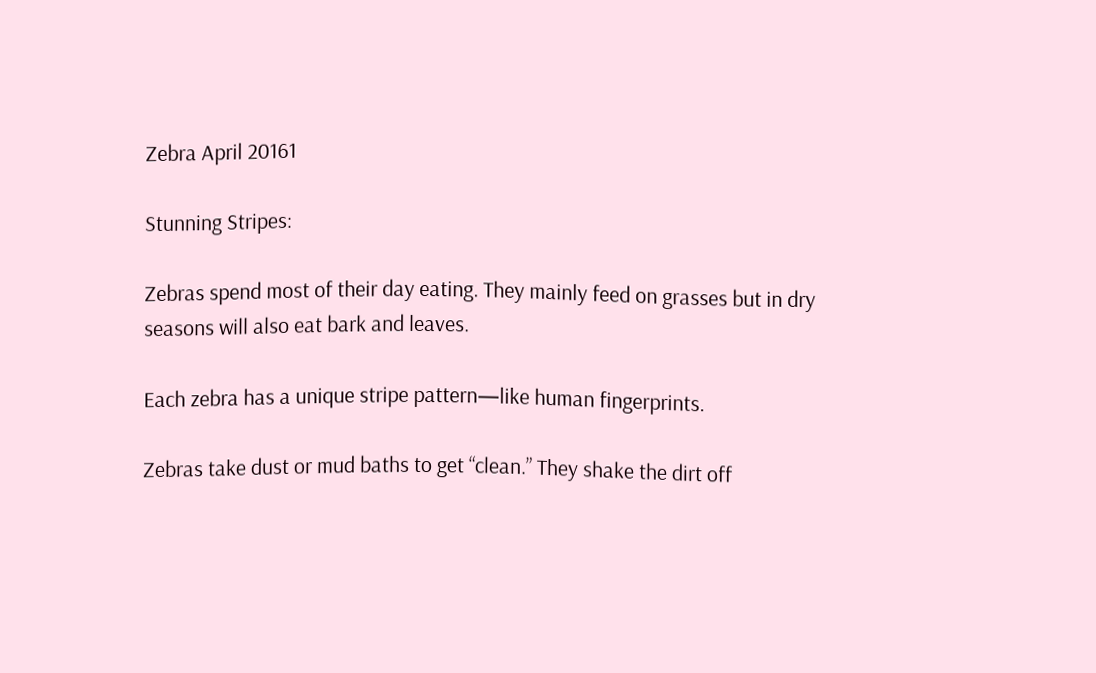Zebra April 20161

Stunning Stripes:

Zebras spend most of their day eating. They mainly feed on grasses but in dry seasons will also eat bark and leaves.

Each zebra has a unique stripe pattern—like human fingerprints.

Zebras take dust or mud baths to get “clean.” They shake the dirt off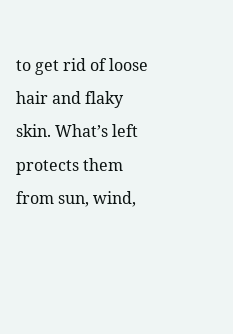to get rid of loose hair and flaky skin. What’s left protects them from sun, wind,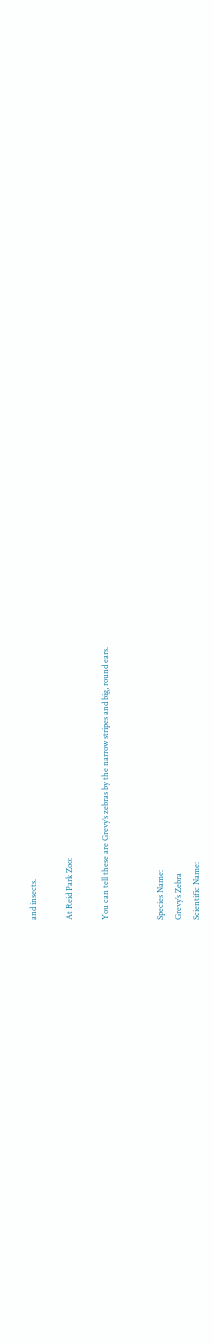and insects.

At Reid Park Zoo:

You can tell these are Grevy’s zebras by the narrow stripes and big, round ears.


Species Name:
Grevy’s Zebra
Scientific Name: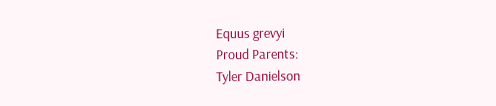Equus grevyi
Proud Parents:
Tyler Danielson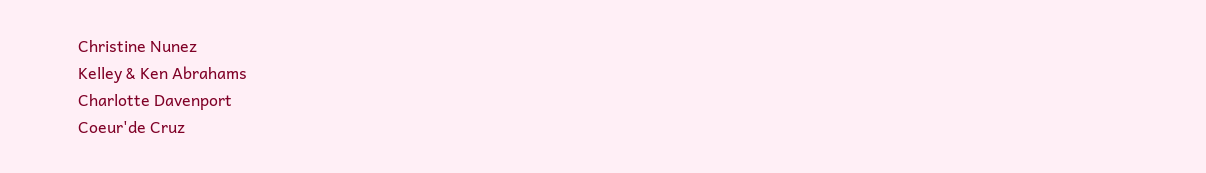Christine Nunez
Kelley & Ken Abrahams
Charlotte Davenport
Coeur'de Cruz